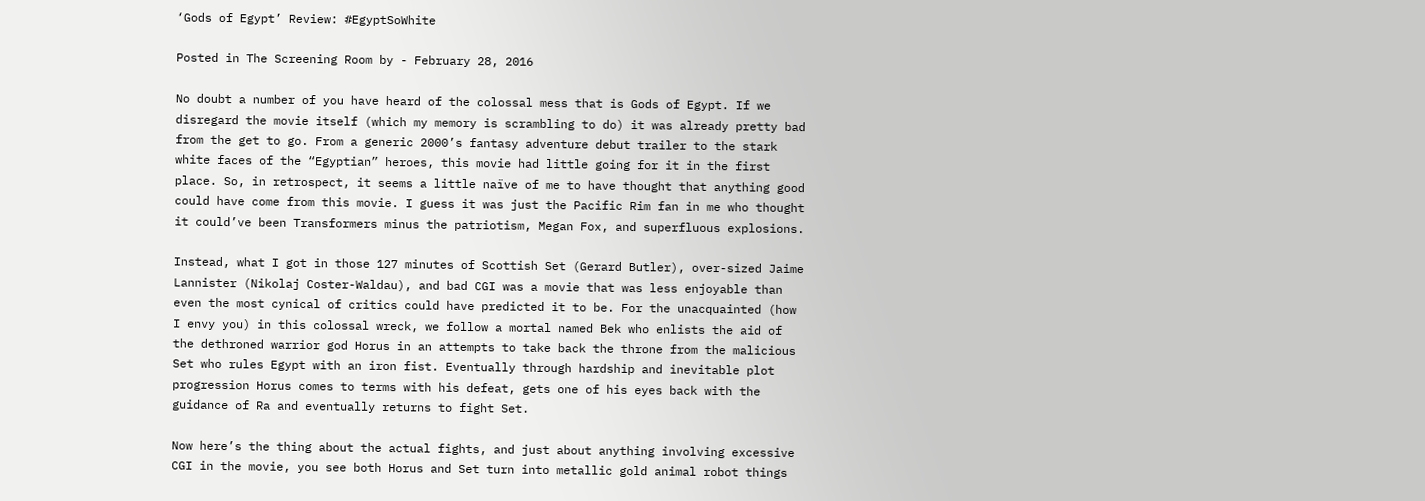‘Gods of Egypt’ Review: #EgyptSoWhite

Posted in The Screening Room by - February 28, 2016

No doubt a number of you have heard of the colossal mess that is Gods of Egypt. If we disregard the movie itself (which my memory is scrambling to do) it was already pretty bad from the get to go. From a generic 2000’s fantasy adventure debut trailer to the stark white faces of the “Egyptian” heroes, this movie had little going for it in the first place. So, in retrospect, it seems a little naïve of me to have thought that anything good could have come from this movie. I guess it was just the Pacific Rim fan in me who thought it could’ve been Transformers minus the patriotism, Megan Fox, and superfluous explosions.

Instead, what I got in those 127 minutes of Scottish Set (Gerard Butler), over-sized Jaime Lannister (Nikolaj Coster-Waldau), and bad CGI was a movie that was less enjoyable than even the most cynical of critics could have predicted it to be. For the unacquainted (how I envy you) in this colossal wreck, we follow a mortal named Bek who enlists the aid of the dethroned warrior god Horus in an attempts to take back the throne from the malicious Set who rules Egypt with an iron fist. Eventually through hardship and inevitable plot progression Horus comes to terms with his defeat, gets one of his eyes back with the guidance of Ra and eventually returns to fight Set.

Now here’s the thing about the actual fights, and just about anything involving excessive CGI in the movie, you see both Horus and Set turn into metallic gold animal robot things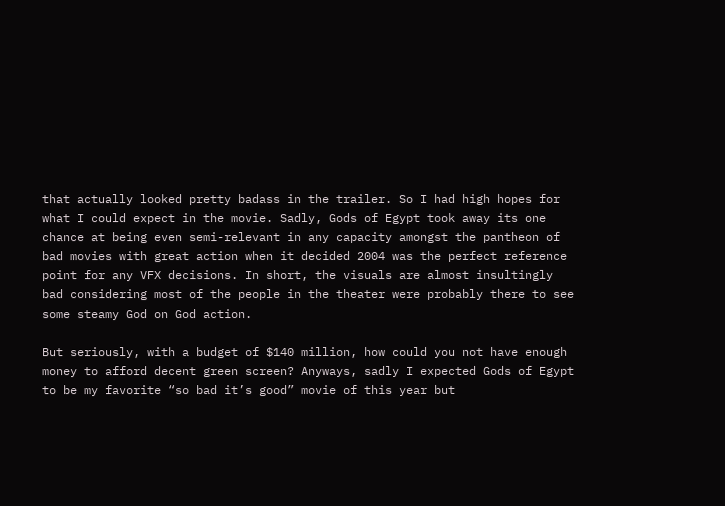that actually looked pretty badass in the trailer. So I had high hopes for what I could expect in the movie. Sadly, Gods of Egypt took away its one chance at being even semi-relevant in any capacity amongst the pantheon of bad movies with great action when it decided 2004 was the perfect reference point for any VFX decisions. In short, the visuals are almost insultingly bad considering most of the people in the theater were probably there to see some steamy God on God action.

But seriously, with a budget of $140 million, how could you not have enough money to afford decent green screen? Anyways, sadly I expected Gods of Egypt to be my favorite “so bad it’s good” movie of this year but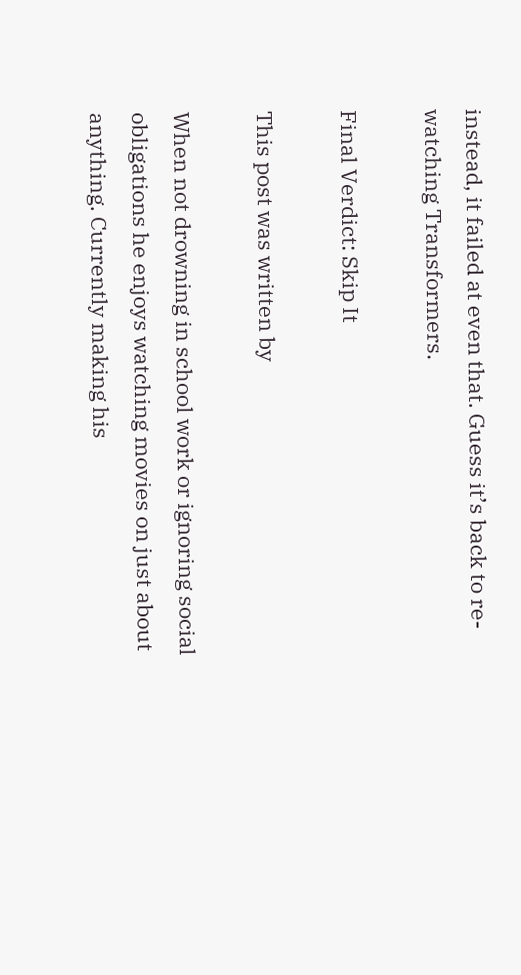instead, it failed at even that. Guess it’s back to re-watching Transformers.

Final Verdict: Skip It

This post was written by

When not drowning in school work or ignoring social obligations he enjoys watching movies on just about anything. Currently making his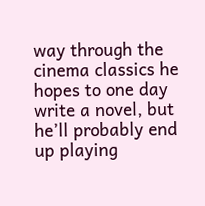way through the cinema classics he hopes to one day write a novel, but he’ll probably end up playing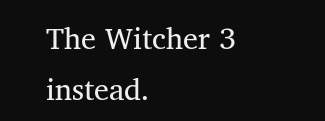The Witcher 3 instead.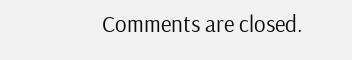Comments are closed.